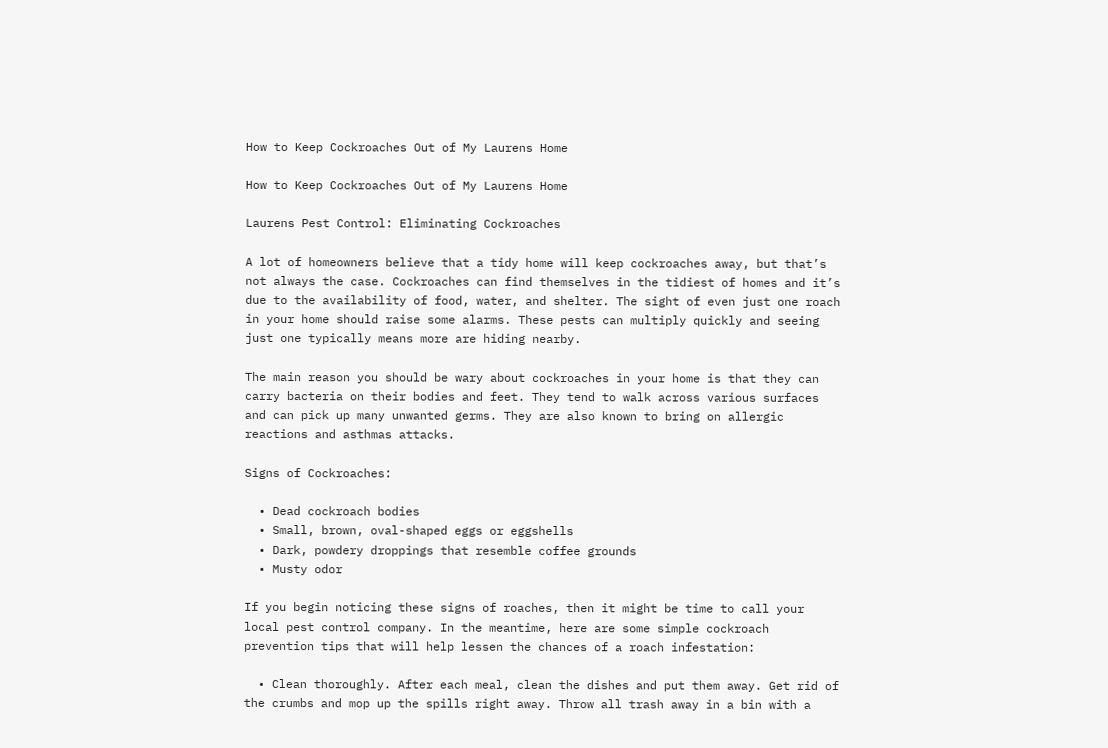How to Keep Cockroaches Out of My Laurens Home

How to Keep Cockroaches Out of My Laurens Home

Laurens Pest Control: Eliminating Cockroaches

A lot of homeowners believe that a tidy home will keep cockroaches away, but that’s not always the case. Cockroaches can find themselves in the tidiest of homes and it’s due to the availability of food, water, and shelter. The sight of even just one roach in your home should raise some alarms. These pests can multiply quickly and seeing just one typically means more are hiding nearby.

The main reason you should be wary about cockroaches in your home is that they can carry bacteria on their bodies and feet. They tend to walk across various surfaces and can pick up many unwanted germs. They are also known to bring on allergic reactions and asthmas attacks.

Signs of Cockroaches:

  • Dead cockroach bodies
  • Small, brown, oval-shaped eggs or eggshells
  • Dark, powdery droppings that resemble coffee grounds
  • Musty odor

If you begin noticing these signs of roaches, then it might be time to call your local pest control company. In the meantime, here are some simple cockroach prevention tips that will help lessen the chances of a roach infestation:

  • Clean thoroughly. After each meal, clean the dishes and put them away. Get rid of the crumbs and mop up the spills right away. Throw all trash away in a bin with a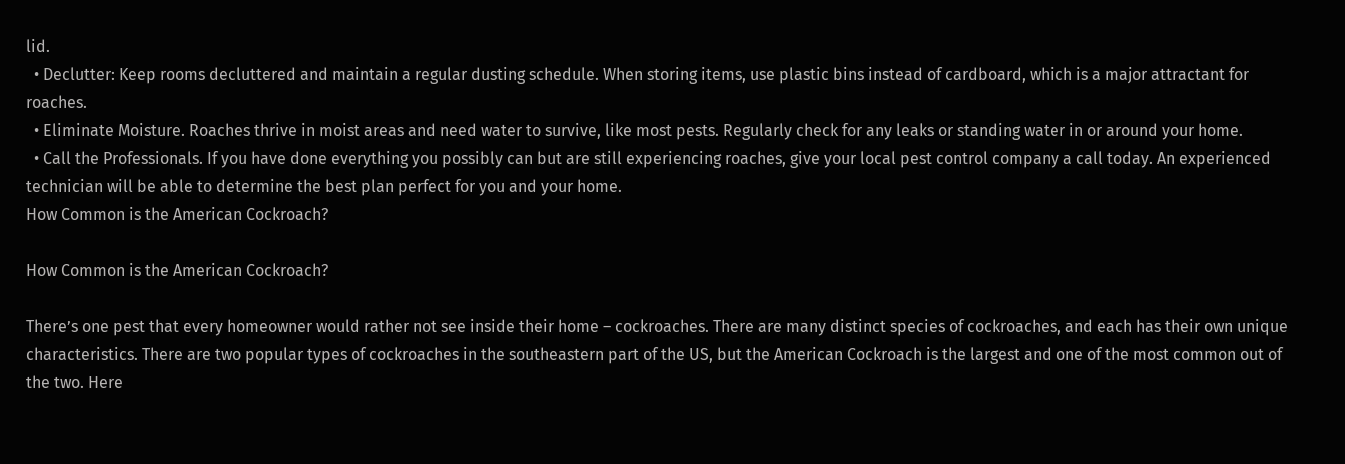lid.
  • Declutter: Keep rooms decluttered and maintain a regular dusting schedule. When storing items, use plastic bins instead of cardboard, which is a major attractant for roaches.
  • Eliminate Moisture. Roaches thrive in moist areas and need water to survive, like most pests. Regularly check for any leaks or standing water in or around your home.
  • Call the Professionals. If you have done everything you possibly can but are still experiencing roaches, give your local pest control company a call today. An experienced technician will be able to determine the best plan perfect for you and your home.
How Common is the American Cockroach?

How Common is the American Cockroach?

There’s one pest that every homeowner would rather not see inside their home – cockroaches. There are many distinct species of cockroaches, and each has their own unique characteristics. There are two popular types of cockroaches in the southeastern part of the US, but the American Cockroach is the largest and one of the most common out of the two. Here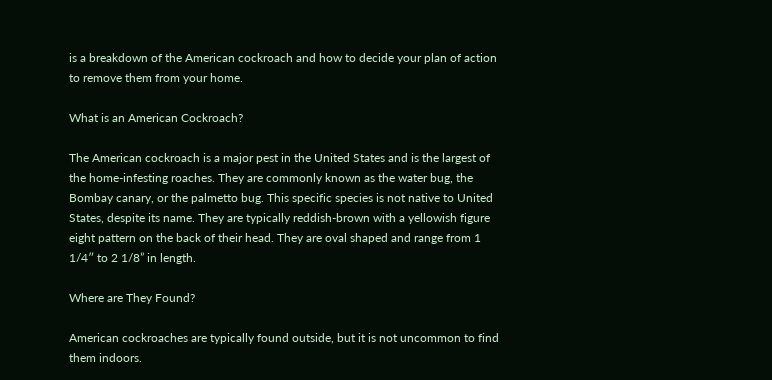is a breakdown of the American cockroach and how to decide your plan of action to remove them from your home.

What is an American Cockroach?

The American cockroach is a major pest in the United States and is the largest of the home-infesting roaches. They are commonly known as the water bug, the Bombay canary, or the palmetto bug. This specific species is not native to United States, despite its name. They are typically reddish-brown with a yellowish figure eight pattern on the back of their head. They are oval shaped and range from 1 1/4″ to 2 1/8” in length.

Where are They Found?

American cockroaches are typically found outside, but it is not uncommon to find them indoors.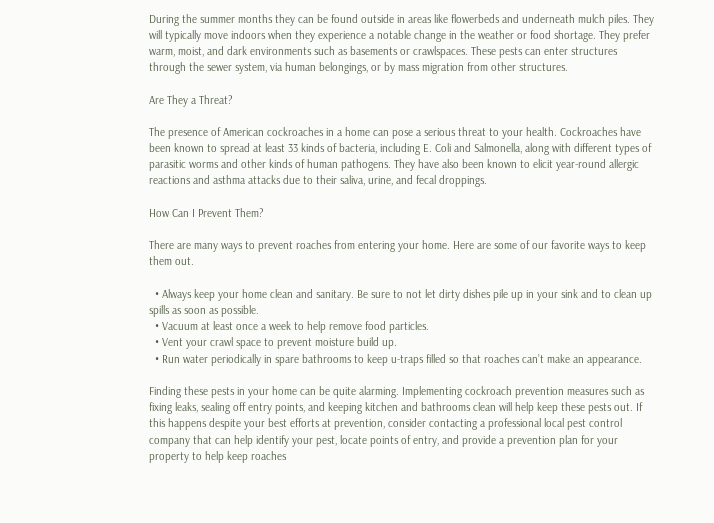During the summer months they can be found outside in areas like flowerbeds and underneath mulch piles. They will typically move indoors when they experience a notable change in the weather or food shortage. They prefer warm, moist, and dark environments such as basements or crawlspaces. These pests can enter structures through the sewer system, via human belongings, or by mass migration from other structures.

Are They a Threat?

The presence of American cockroaches in a home can pose a serious threat to your health. Cockroaches have been known to spread at least 33 kinds of bacteria, including E. Coli and Salmonella, along with different types of parasitic worms and other kinds of human pathogens. They have also been known to elicit year-round allergic reactions and asthma attacks due to their saliva, urine, and fecal droppings.

How Can I Prevent Them?

There are many ways to prevent roaches from entering your home. Here are some of our favorite ways to keep them out.

  • Always keep your home clean and sanitary. Be sure to not let dirty dishes pile up in your sink and to clean up spills as soon as possible.
  • Vacuum at least once a week to help remove food particles.
  • Vent your crawl space to prevent moisture build up.
  • Run water periodically in spare bathrooms to keep u-traps filled so that roaches can’t make an appearance.

Finding these pests in your home can be quite alarming. Implementing cockroach prevention measures such as fixing leaks, sealing off entry points, and keeping kitchen and bathrooms clean will help keep these pests out. If this happens despite your best efforts at prevention, consider contacting a professional local pest control company that can help identify your pest, locate points of entry, and provide a prevention plan for your property to help keep roaches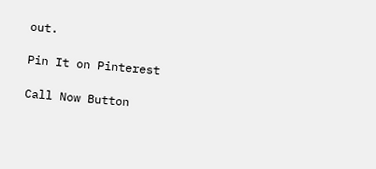out.

Pin It on Pinterest

Call Now Button